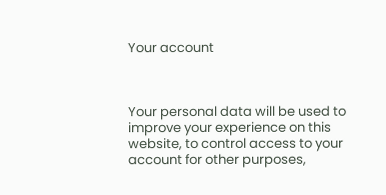Your account



Your personal data will be used to improve your experience on this website, to control access to your account for other purposes,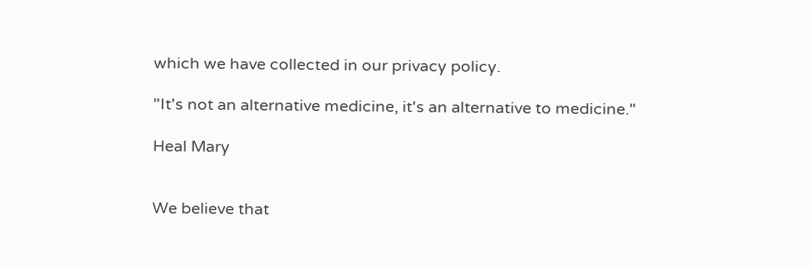which we have collected in our privacy policy.

"It's not an alternative medicine, it's an alternative to medicine."

Heal Mary


We believe that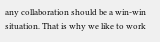any collaboration should be a win-win situation. That is why we like to work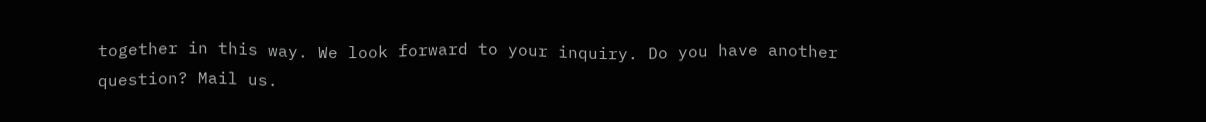together in this way. We look forward to your inquiry. Do you have another question? Mail us.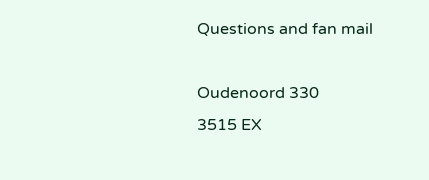Questions and fan mail

Oudenoord 330
3515 EX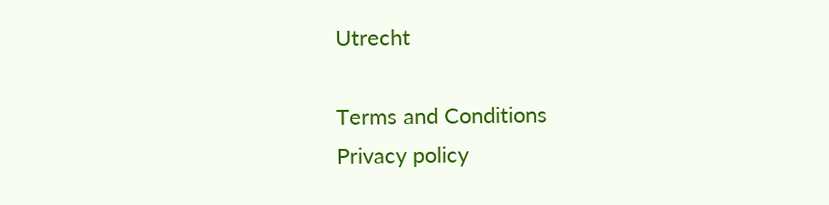Utrecht

Terms and Conditions
Privacy policy